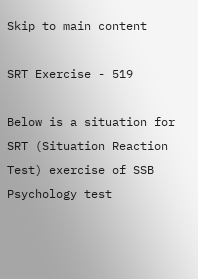Skip to main content

SRT Exercise - 519

Below is a situation for SRT (Situation Reaction Test) exercise of SSB Psychology test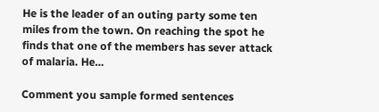He is the leader of an outing party some ten miles from the town. On reaching the spot he finds that one of the members has sever attack of malaria. He...

Comment you sample formed sentences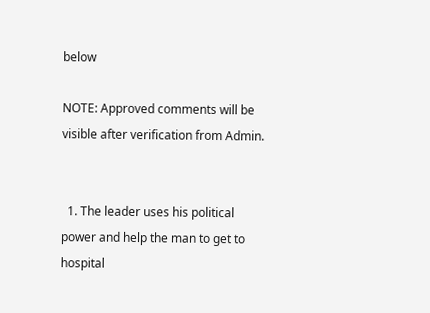below

NOTE: Approved comments will be visible after verification from Admin.


  1. The leader uses his political power and help the man to get to hospital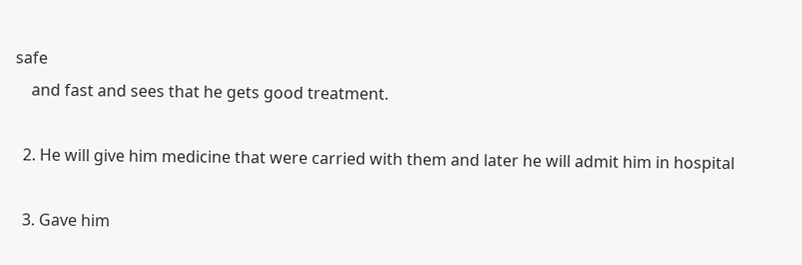safe
    and fast and sees that he gets good treatment.

  2. He will give him medicine that were carried with them and later he will admit him in hospital

  3. Gave him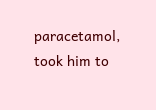paracetamol, took him to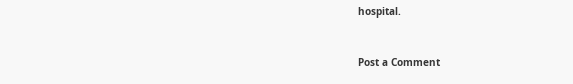hospital.


Post a Comment